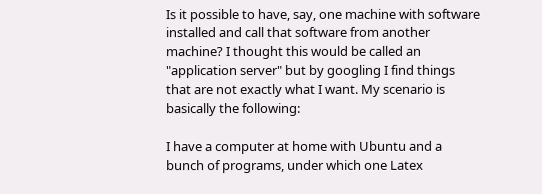Is it possible to have, say, one machine with software installed and call that software from another machine? I thought this would be called an "application server" but by googling I find things that are not exactly what I want. My scenario is basically the following:

I have a computer at home with Ubuntu and a bunch of programs, under which one Latex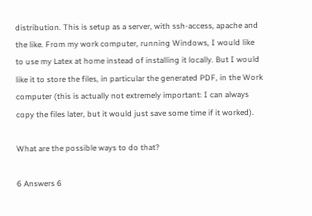distribution. This is setup as a server, with ssh-access, apache and the like. From my work computer, running Windows, I would like to use my Latex at home instead of installing it locally. But I would like it to store the files, in particular the generated PDF, in the Work computer (this is actually not extremely important: I can always copy the files later, but it would just save some time if it worked).

What are the possible ways to do that?

6 Answers 6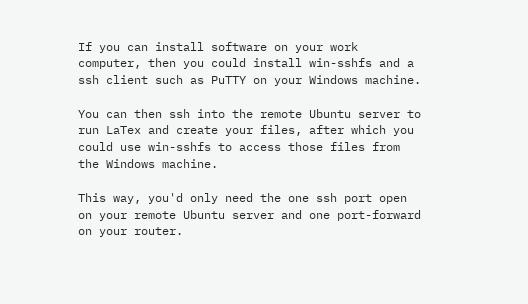If you can install software on your work computer, then you could install win-sshfs and a ssh client such as PuTTY on your Windows machine.

You can then ssh into the remote Ubuntu server to run LaTex and create your files, after which you could use win-sshfs to access those files from the Windows machine.

This way, you'd only need the one ssh port open on your remote Ubuntu server and one port-forward on your router.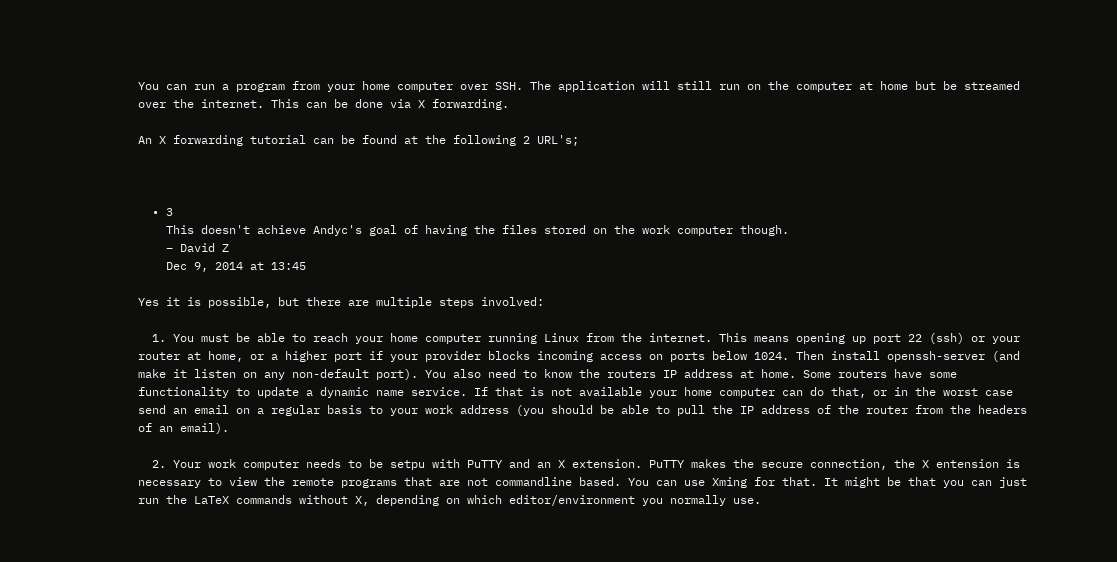You can run a program from your home computer over SSH. The application will still run on the computer at home but be streamed over the internet. This can be done via X forwarding.

An X forwarding tutorial can be found at the following 2 URL's;



  • 3
    This doesn't achieve Andyc's goal of having the files stored on the work computer though.
    – David Z
    Dec 9, 2014 at 13:45

Yes it is possible, but there are multiple steps involved:

  1. You must be able to reach your home computer running Linux from the internet. This means opening up port 22 (ssh) or your router at home, or a higher port if your provider blocks incoming access on ports below 1024. Then install openssh-server (and make it listen on any non-default port). You also need to know the routers IP address at home. Some routers have some functionality to update a dynamic name service. If that is not available your home computer can do that, or in the worst case send an email on a regular basis to your work address (you should be able to pull the IP address of the router from the headers of an email).

  2. Your work computer needs to be setpu with PuTTY and an X extension. PuTTY makes the secure connection, the X entension is necessary to view the remote programs that are not commandline based. You can use Xming for that. It might be that you can just run the LaTeX commands without X, depending on which editor/environment you normally use.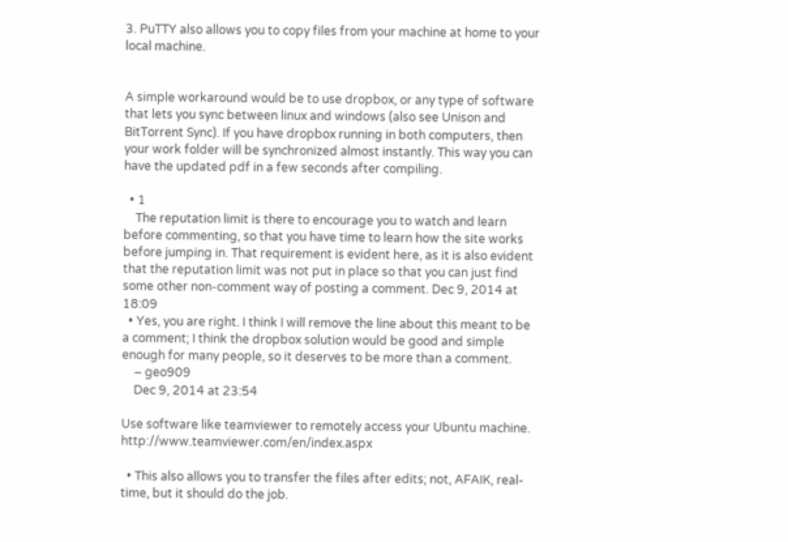3. PuTTY also allows you to copy files from your machine at home to your local machine.


A simple workaround would be to use dropbox, or any type of software that lets you sync between linux and windows (also see Unison and BitTorrent Sync). If you have dropbox running in both computers, then your work folder will be synchronized almost instantly. This way you can have the updated pdf in a few seconds after compiling.

  • 1
    The reputation limit is there to encourage you to watch and learn before commenting, so that you have time to learn how the site works before jumping in. That requirement is evident here, as it is also evident that the reputation limit was not put in place so that you can just find some other non-comment way of posting a comment. Dec 9, 2014 at 18:09
  • Yes, you are right. I think I will remove the line about this meant to be a comment; I think the dropbox solution would be good and simple enough for many people, so it deserves to be more than a comment.
    – geo909
    Dec 9, 2014 at 23:54

Use software like teamviewer to remotely access your Ubuntu machine. http://www.teamviewer.com/en/index.aspx

  • This also allows you to transfer the files after edits; not, AFAIK, real-time, but it should do the job.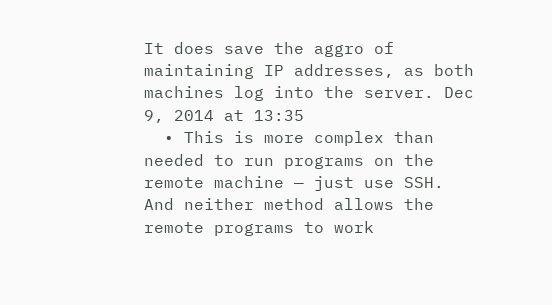It does save the aggro of maintaining IP addresses, as both machines log into the server. Dec 9, 2014 at 13:35
  • This is more complex than needed to run programs on the remote machine — just use SSH. And neither method allows the remote programs to work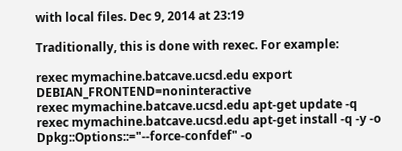with local files. Dec 9, 2014 at 23:19

Traditionally, this is done with rexec. For example:

rexec mymachine.batcave.ucsd.edu export DEBIAN_FRONTEND=noninteractive
rexec mymachine.batcave.ucsd.edu apt-get update -q
rexec mymachine.batcave.ucsd.edu apt-get install -q -y -o Dpkg::Options::="--force-confdef" -o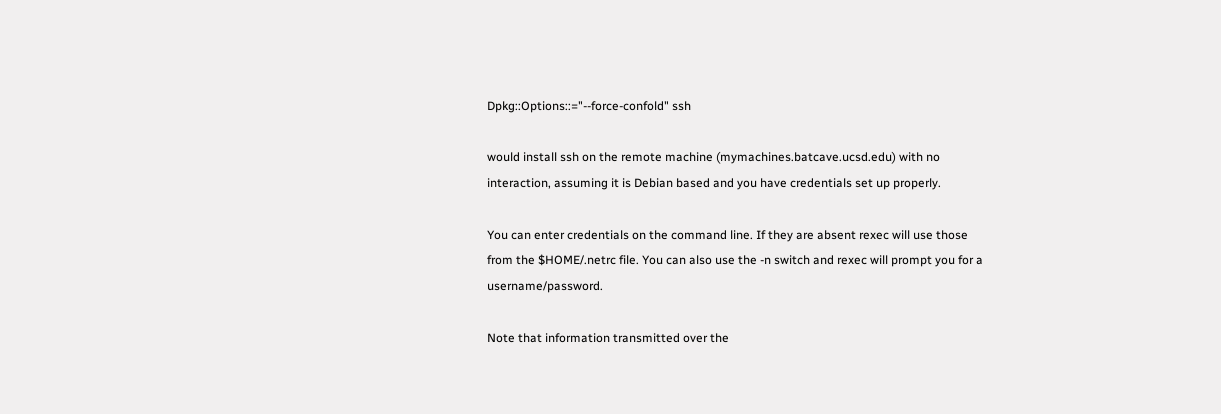Dpkg::Options::="--force-confold" ssh

would install ssh on the remote machine (mymachines.batcave.ucsd.edu) with no interaction, assuming it is Debian based and you have credentials set up properly.

You can enter credentials on the command line. If they are absent rexec will use those from the $HOME/.netrc file. You can also use the -n switch and rexec will prompt you for a username/password.

Note that information transmitted over the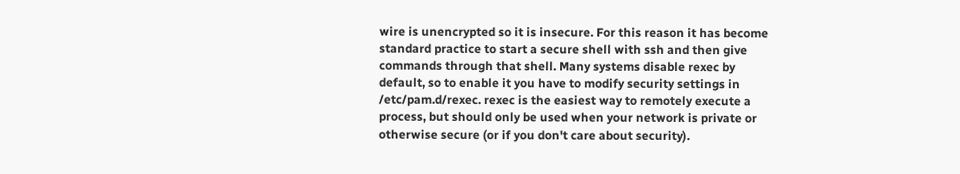wire is unencrypted so it is insecure. For this reason it has become standard practice to start a secure shell with ssh and then give commands through that shell. Many systems disable rexec by default, so to enable it you have to modify security settings in /etc/pam.d/rexec. rexec is the easiest way to remotely execute a process, but should only be used when your network is private or otherwise secure (or if you don't care about security).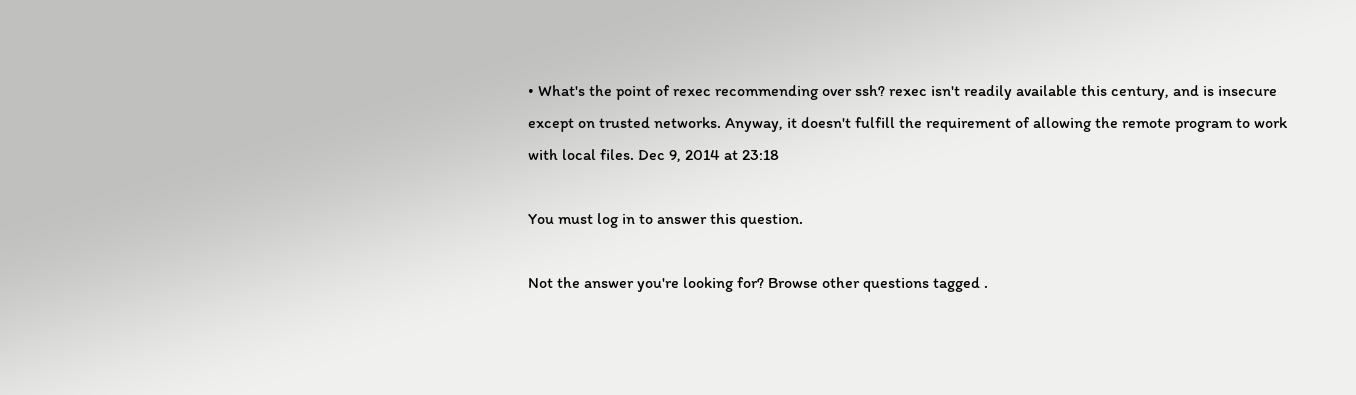• What's the point of rexec recommending over ssh? rexec isn't readily available this century, and is insecure except on trusted networks. Anyway, it doesn't fulfill the requirement of allowing the remote program to work with local files. Dec 9, 2014 at 23:18

You must log in to answer this question.

Not the answer you're looking for? Browse other questions tagged .